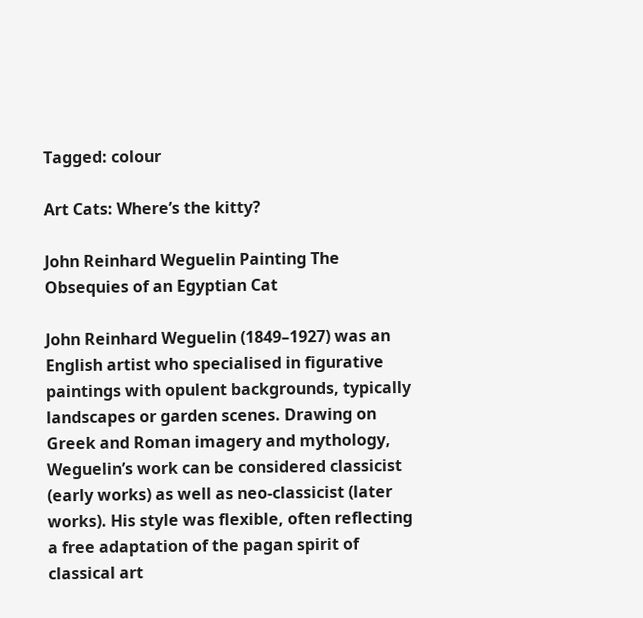Tagged: colour

Art Cats: Where’s the kitty?

John Reinhard Weguelin Painting The Obsequies of an Egyptian Cat

John Reinhard Weguelin (1849–1927) was an English artist who specialised in figurative paintings with opulent backgrounds, typically landscapes or garden scenes. Drawing on Greek and Roman imagery and mythology, Weguelin’s work can be considered classicist (early works) as well as neo-classicist (later works). His style was flexible, often reflecting a free adaptation of the pagan spirit of classical art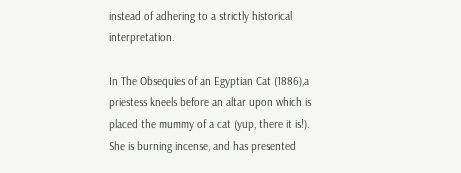instead of adhering to a strictly historical interpretation.

In The Obsequies of an Egyptian Cat (1886),a priestess kneels before an altar upon which is placed the mummy of a cat (yup, there it is!). She is burning incense, and has presented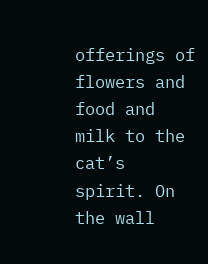offerings of flowers and food and milk to the cat’s spirit. On the wall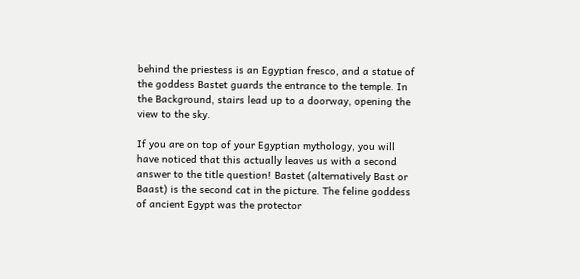behind the priestess is an Egyptian fresco, and a statue of the goddess Bastet guards the entrance to the temple. In the Background, stairs lead up to a doorway, opening the view to the sky.

If you are on top of your Egyptian mythology, you will have noticed that this actually leaves us with a second answer to the title question! Bastet (alternatively Bast or Baast) is the second cat in the picture. The feline goddess of ancient Egypt was the protector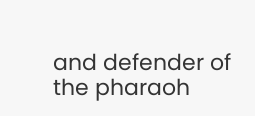and defender of the pharaoh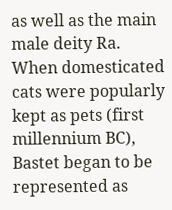as well as the main male deity Ra. When domesticated cats were popularly kept as pets (first millennium BC), Bastet began to be represented as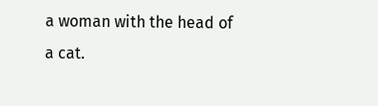a woman with the head of a cat.